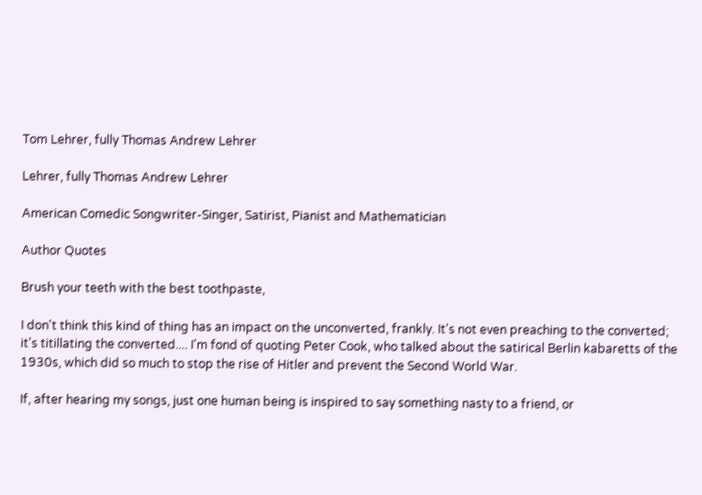Tom Lehrer, fully Thomas Andrew Lehrer

Lehrer, fully Thomas Andrew Lehrer

American Comedic Songwriter-Singer, Satirist, Pianist and Mathematician

Author Quotes

Brush your teeth with the best toothpaste,

I don't think this kind of thing has an impact on the unconverted, frankly. It's not even preaching to the converted; it's titillating the converted.... I'm fond of quoting Peter Cook, who talked about the satirical Berlin kabaretts of the 1930s, which did so much to stop the rise of Hitler and prevent the Second World War.

If, after hearing my songs, just one human being is inspired to say something nasty to a friend, or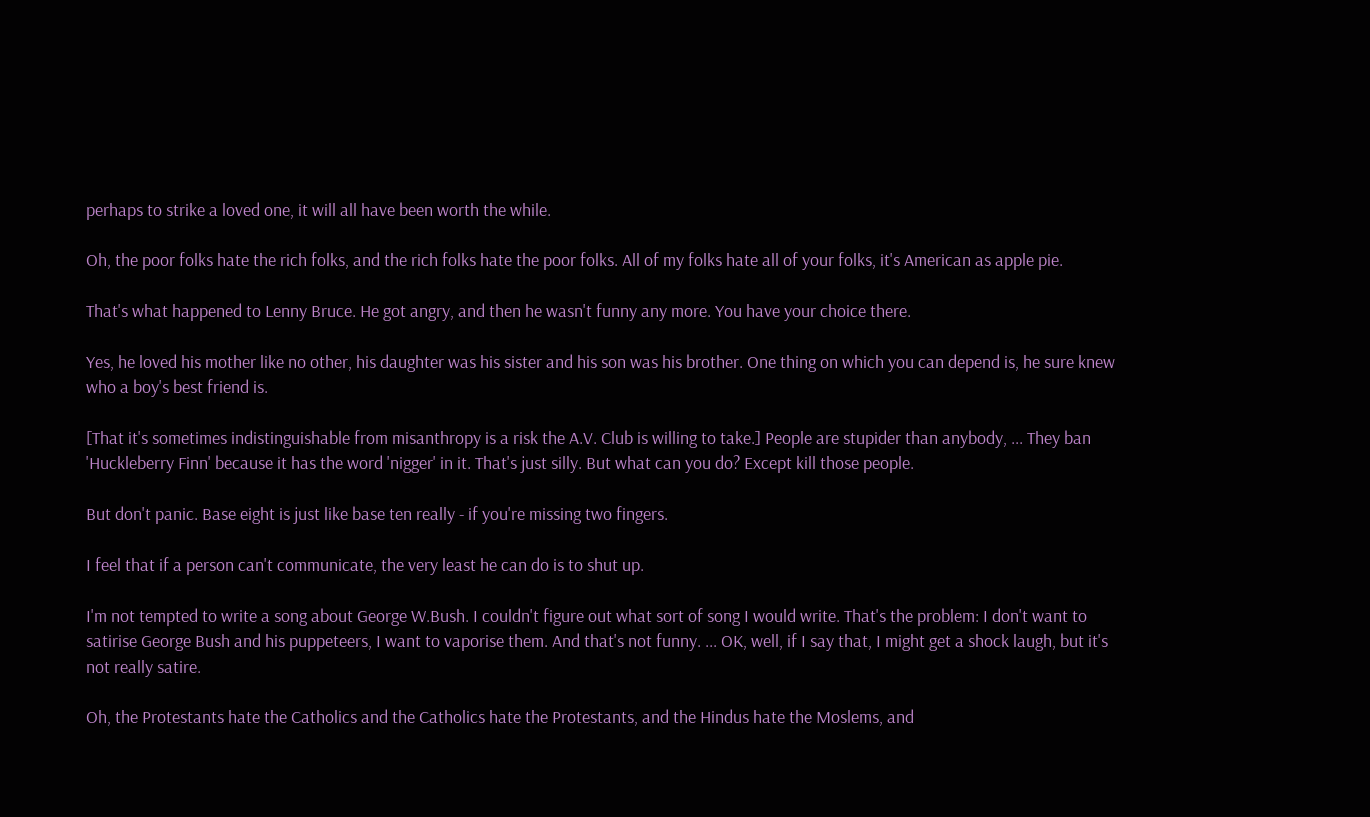perhaps to strike a loved one, it will all have been worth the while.

Oh, the poor folks hate the rich folks, and the rich folks hate the poor folks. All of my folks hate all of your folks, it's American as apple pie.

That's what happened to Lenny Bruce. He got angry, and then he wasn't funny any more. You have your choice there.

Yes, he loved his mother like no other, his daughter was his sister and his son was his brother. One thing on which you can depend is, he sure knew who a boy's best friend is.

[That it's sometimes indistinguishable from misanthropy is a risk the A.V. Club is willing to take.] People are stupider than anybody, ... They ban 'Huckleberry Finn' because it has the word 'nigger' in it. That's just silly. But what can you do? Except kill those people.

But don't panic. Base eight is just like base ten really - if you're missing two fingers.

I feel that if a person can't communicate, the very least he can do is to shut up.

I'm not tempted to write a song about George W.Bush. I couldn't figure out what sort of song I would write. That's the problem: I don't want to satirise George Bush and his puppeteers, I want to vaporise them. And that's not funny. ... OK, well, if I say that, I might get a shock laugh, but it's not really satire.

Oh, the Protestants hate the Catholics and the Catholics hate the Protestants, and the Hindus hate the Moslems, and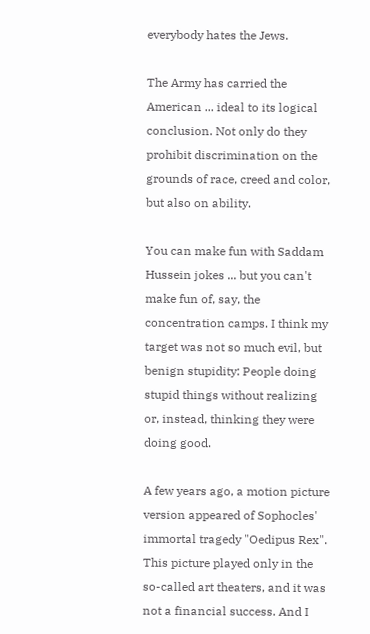everybody hates the Jews.

The Army has carried the American ... ideal to its logical conclusion. Not only do they prohibit discrimination on the grounds of race, creed and color, but also on ability.

You can make fun with Saddam Hussein jokes ... but you can't make fun of, say, the concentration camps. I think my target was not so much evil, but benign stupidity: People doing stupid things without realizing or, instead, thinking they were doing good.

A few years ago, a motion picture version appeared of Sophocles' immortal tragedy "Oedipus Rex". This picture played only in the so-called art theaters, and it was not a financial success. And I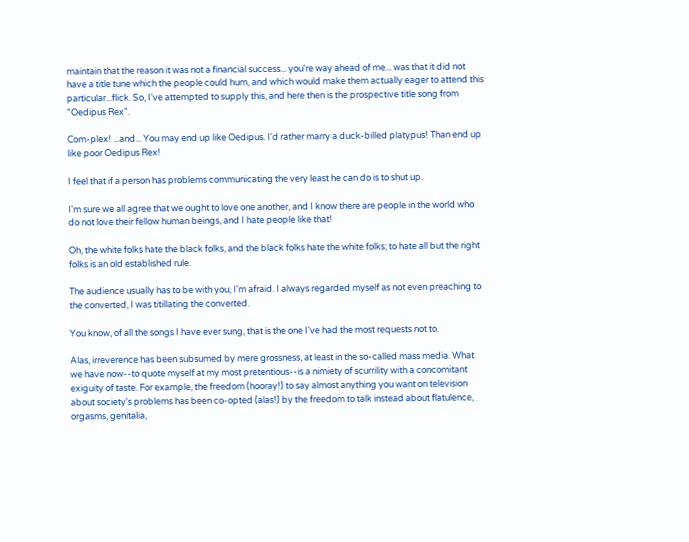maintain that the reason it was not a financial success... you're way ahead of me... was that it did not have a title tune which the people could hum, and which would make them actually eager to attend this particular...flick. So, I've attempted to supply this, and here then is the prospective title song from "Oedipus Rex".

Com-plex! ...and... You may end up like Oedipus. I'd rather marry a duck-billed platypus! Than end up like poor Oedipus Rex!

I feel that if a person has problems communicating the very least he can do is to shut up.

I'm sure we all agree that we ought to love one another, and I know there are people in the world who do not love their fellow human beings, and I hate people like that!

Oh, the white folks hate the black folks, and the black folks hate the white folks; to hate all but the right folks is an old established rule.

The audience usually has to be with you, I'm afraid. I always regarded myself as not even preaching to the converted, I was titillating the converted.

You know, of all the songs I have ever sung, that is the one I've had the most requests not to.

Alas, irreverence has been subsumed by mere grossness, at least in the so-called mass media. What we have now--to quote myself at my most pretentious--is a nimiety of scurrility with a concomitant exiguity of taste. For example, the freedom (hooray!) to say almost anything you want on television about society's problems has been co-opted (alas!) by the freedom to talk instead about flatulence, orgasms, genitalia,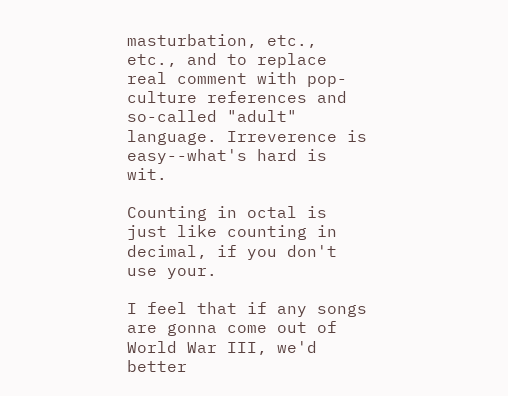masturbation, etc., etc., and to replace real comment with pop-culture references and so-called "adult" language. Irreverence is easy--what's hard is wit.

Counting in octal is just like counting in decimal, if you don't use your.

I feel that if any songs are gonna come out of World War III, we'd better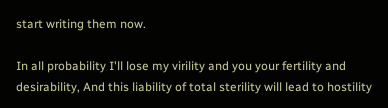start writing them now.

In all probability I'll lose my virility and you your fertility and desirability, And this liability of total sterility will lead to hostility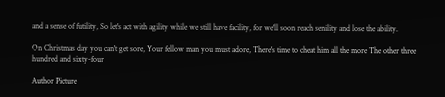and a sense of futility, So let's act with agility while we still have facility, for we'll soon reach senility and lose the ability.

On Christmas day you can't get sore, Your fellow man you must adore, There's time to cheat him all the more The other three hundred and sixty-four

Author Picture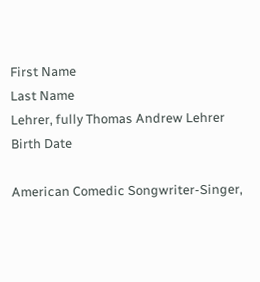First Name
Last Name
Lehrer, fully Thomas Andrew Lehrer
Birth Date

American Comedic Songwriter-Singer,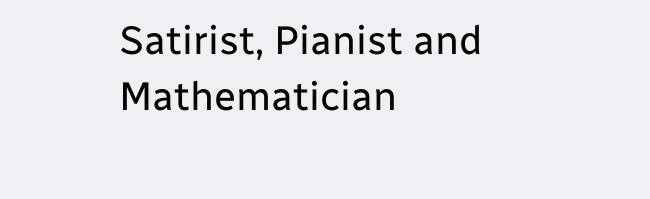Satirist, Pianist and Mathematician